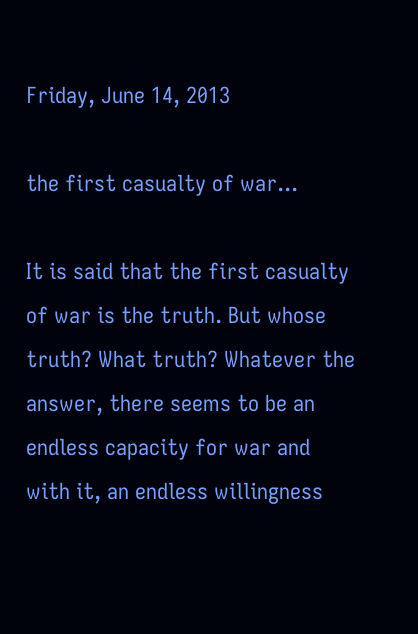Friday, June 14, 2013

the first casualty of war...

It is said that the first casualty of war is the truth. But whose truth? What truth? Whatever the answer, there seems to be an endless capacity for war and with it, an endless willingness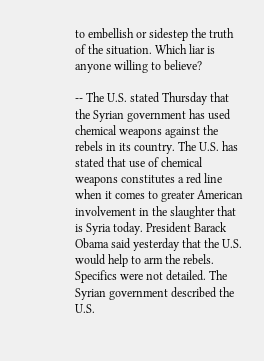to embellish or sidestep the truth of the situation. Which liar is anyone willing to believe?

-- The U.S. stated Thursday that the Syrian government has used chemical weapons against the rebels in its country. The U.S. has stated that use of chemical weapons constitutes a red line when it comes to greater American involvement in the slaughter that is Syria today. President Barack Obama said yesterday that the U.S. would help to arm the rebels. Specifics were not detailed. The Syrian government described the U.S.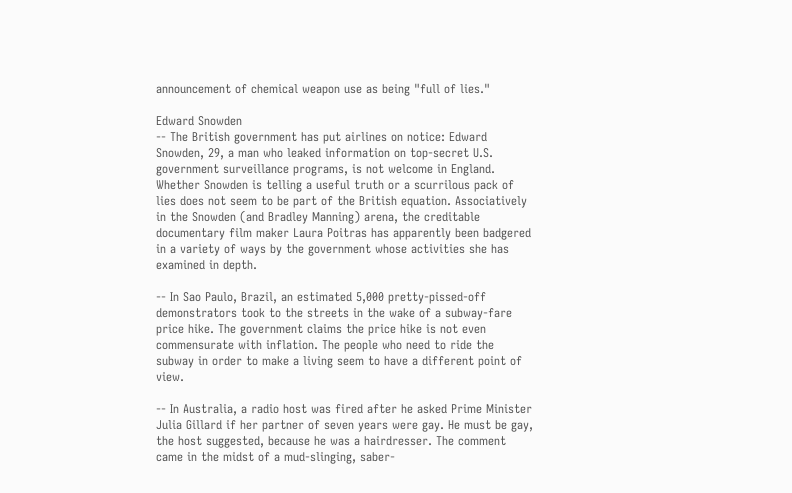announcement of chemical weapon use as being "full of lies."

Edward Snowden
-- The British government has put airlines on notice: Edward Snowden, 29, a man who leaked information on top-secret U.S. government surveillance programs, is not welcome in England. Whether Snowden is telling a useful truth or a scurrilous pack of lies does not seem to be part of the British equation. Associatively in the Snowden (and Bradley Manning) arena, the creditable documentary film maker Laura Poitras has apparently been badgered in a variety of ways by the government whose activities she has examined in depth.

-- In Sao Paulo, Brazil, an estimated 5,000 pretty-pissed-off demonstrators took to the streets in the wake of a subway-fare price hike. The government claims the price hike is not even commensurate with inflation. The people who need to ride the subway in order to make a living seem to have a different point of view.

-- In Australia, a radio host was fired after he asked Prime Minister Julia Gillard if her partner of seven years were gay. He must be gay, the host suggested, because he was a hairdresser. The comment came in the midst of a mud-slinging, saber-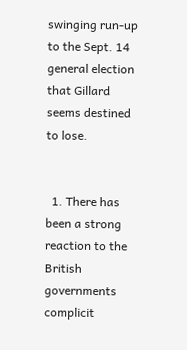swinging run-up to the Sept. 14 general election that Gillard seems destined to lose.


  1. There has been a strong reaction to the British governments complicit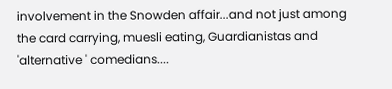involvement in the Snowden affair...and not just among the card carrying, muesli eating, Guardianistas and 'alternative ' comedians....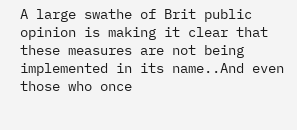A large swathe of Brit public opinion is making it clear that these measures are not being implemented in its name..And even those who once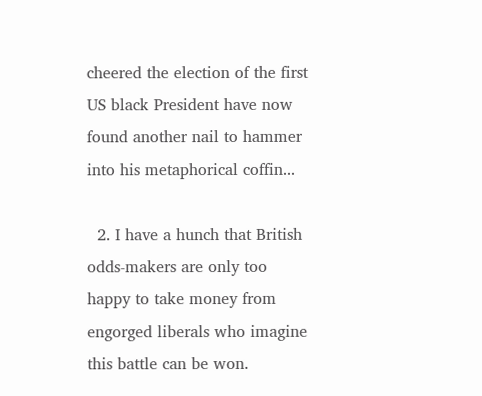cheered the election of the first US black President have now found another nail to hammer into his metaphorical coffin...

  2. I have a hunch that British odds-makers are only too happy to take money from engorged liberals who imagine this battle can be won.